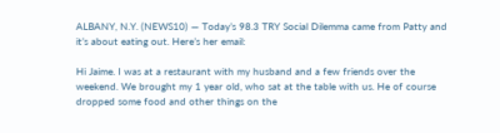ALBANY, N.Y. (NEWS10) — Today’s 98.3 TRY Social Dilemma came from Patty and it’s about eating out. Here’s her email:

Hi Jaime. I was at a restaurant with my husband and a few friends over the weekend. We brought my 1 year old, who sat at the table with us. He of course dropped some food and other things on the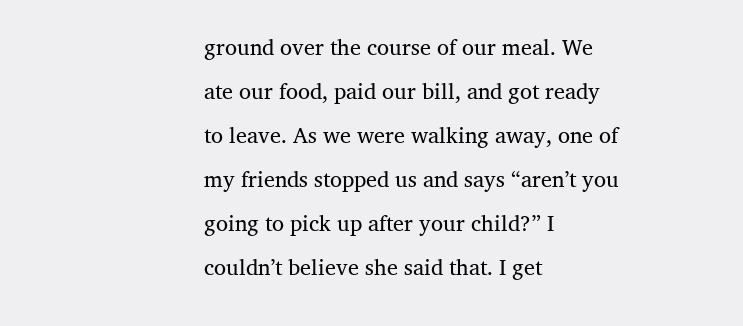ground over the course of our meal. We ate our food, paid our bill, and got ready to leave. As we were walking away, one of my friends stopped us and says “aren’t you going to pick up after your child?” I couldn’t believe she said that. I get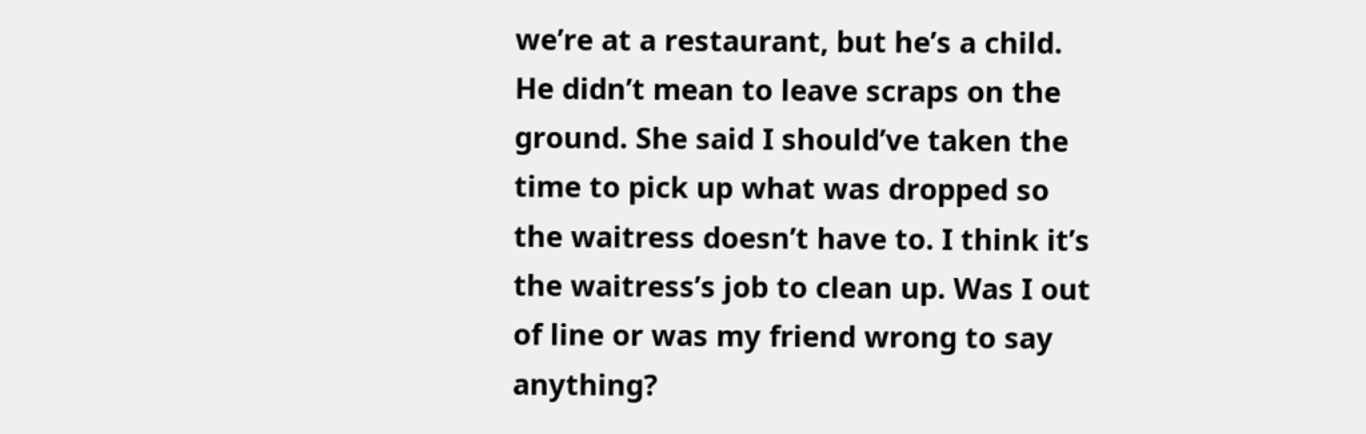we’re at a restaurant, but he’s a child. He didn’t mean to leave scraps on the ground. She said I should’ve taken the time to pick up what was dropped so the waitress doesn’t have to. I think it’s the waitress’s job to clean up. Was I out of line or was my friend wrong to say anything?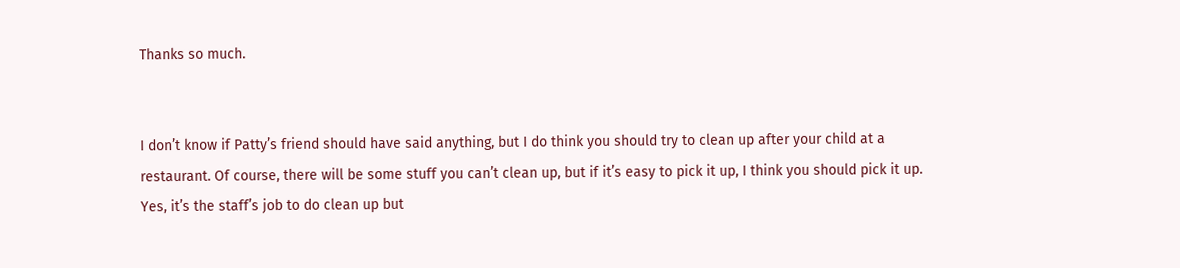Thanks so much.


I don’t know if Patty’s friend should have said anything, but I do think you should try to clean up after your child at a restaurant. Of course, there will be some stuff you can’t clean up, but if it’s easy to pick it up, I think you should pick it up. Yes, it’s the staff’s job to do clean up but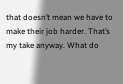that doesn’t mean we have to make their job harder. That’s my take anyway. What do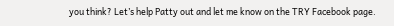you think? Let’s help Patty out and let me know on the TRY Facebook page.